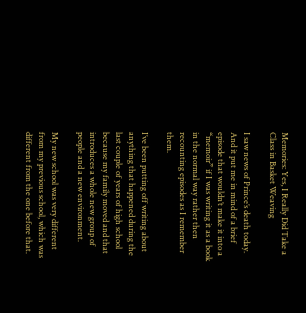Memories: Yes, I Really Did Take a Class in Basket Weaving

I saw news of Prince’s death today. And it put me in mind of a brief episode that wouldn’t make it into a “memoir” if I was writing it as a book in the normal way rather then recounting episodes as I remember them.

I’ve been putting off writing about anything that happened during the last couple of years of high school because my family moved and that introduces a whole new group of people and a new environment.

My new school was very different from my previous school, which was different from the one before that.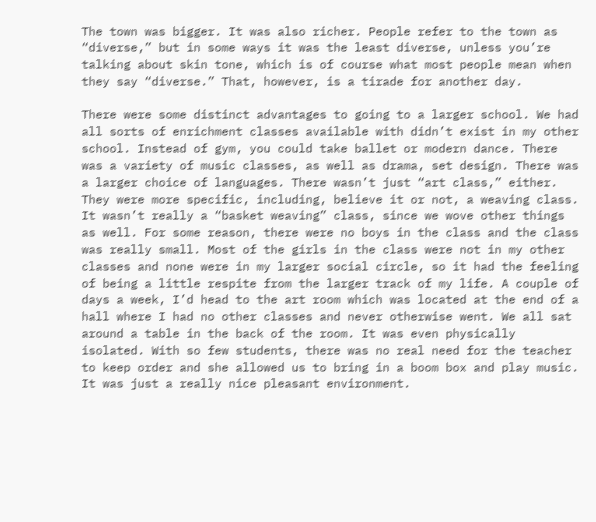The town was bigger. It was also richer. People refer to the town as “diverse,” but in some ways it was the least diverse, unless you’re talking about skin tone, which is of course what most people mean when they say “diverse.” That, however, is a tirade for another day.

There were some distinct advantages to going to a larger school. We had all sorts of enrichment classes available with didn’t exist in my other school. Instead of gym, you could take ballet or modern dance. There was a variety of music classes, as well as drama, set design. There was a larger choice of languages. There wasn’t just “art class,” either. They were more specific, including, believe it or not, a weaving class. It wasn’t really a “basket weaving” class, since we wove other things as well. For some reason, there were no boys in the class and the class was really small. Most of the girls in the class were not in my other classes and none were in my larger social circle, so it had the feeling of being a little respite from the larger track of my life. A couple of days a week, I’d head to the art room which was located at the end of a hall where I had no other classes and never otherwise went. We all sat around a table in the back of the room. It was even physically isolated. With so few students, there was no real need for the teacher to keep order and she allowed us to bring in a boom box and play music. It was just a really nice pleasant environment.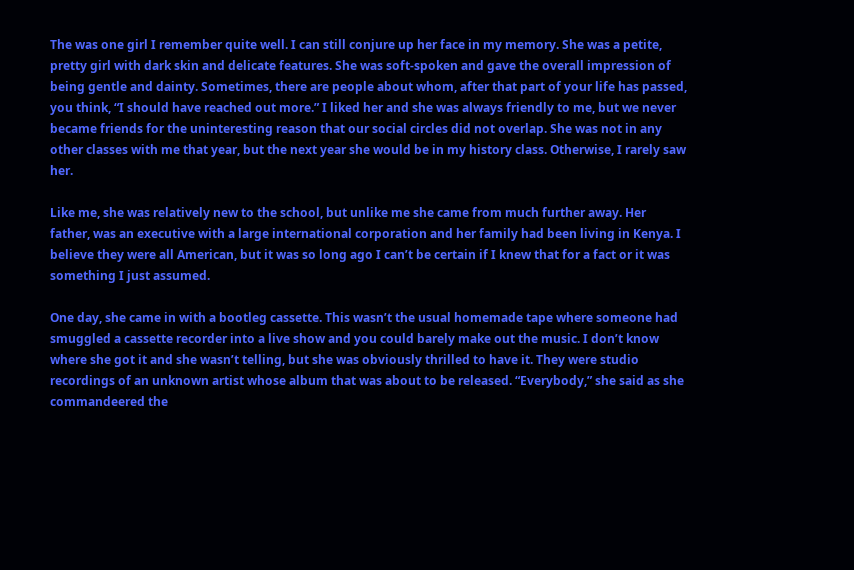The was one girl I remember quite well. I can still conjure up her face in my memory. She was a petite, pretty girl with dark skin and delicate features. She was soft-spoken and gave the overall impression of being gentle and dainty. Sometimes, there are people about whom, after that part of your life has passed, you think, “I should have reached out more.” I liked her and she was always friendly to me, but we never became friends for the uninteresting reason that our social circles did not overlap. She was not in any other classes with me that year, but the next year she would be in my history class. Otherwise, I rarely saw her.

Like me, she was relatively new to the school, but unlike me she came from much further away. Her father, was an executive with a large international corporation and her family had been living in Kenya. I believe they were all American, but it was so long ago I can’t be certain if I knew that for a fact or it was something I just assumed.

One day, she came in with a bootleg cassette. This wasn’t the usual homemade tape where someone had smuggled a cassette recorder into a live show and you could barely make out the music. I don’t know where she got it and she wasn’t telling, but she was obviously thrilled to have it. They were studio recordings of an unknown artist whose album that was about to be released. “Everybody,” she said as she commandeered the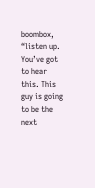boombox, “listen up. You’ve got to hear this. This guy is going to be the next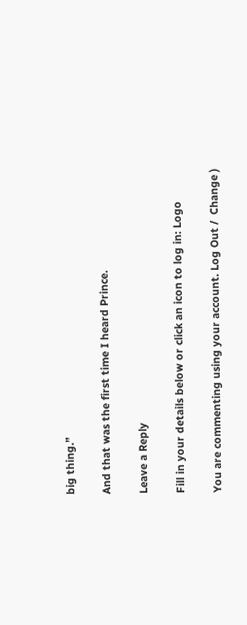big thing.”

And that was the first time I heard Prince.

Leave a Reply

Fill in your details below or click an icon to log in: Logo

You are commenting using your account. Log Out /  Change )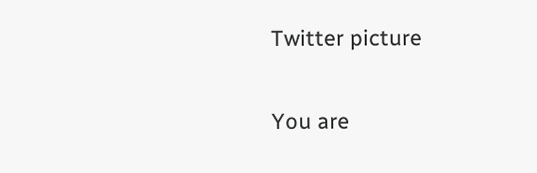Twitter picture

You are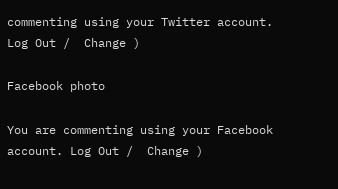commenting using your Twitter account. Log Out /  Change )

Facebook photo

You are commenting using your Facebook account. Log Out /  Change )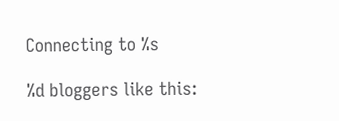Connecting to %s

%d bloggers like this: